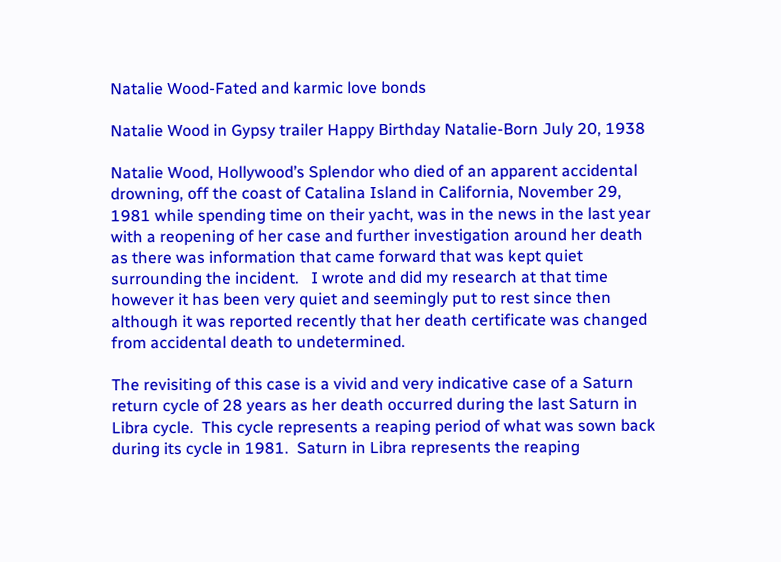Natalie Wood-Fated and karmic love bonds

Natalie Wood in Gypsy trailer Happy Birthday Natalie-Born July 20, 1938

Natalie Wood, Hollywood’s Splendor who died of an apparent accidental drowning, off the coast of Catalina Island in California, November 29, 1981 while spending time on their yacht, was in the news in the last year with a reopening of her case and further investigation around her death as there was information that came forward that was kept quiet surrounding the incident.   I wrote and did my research at that time however it has been very quiet and seemingly put to rest since then although it was reported recently that her death certificate was changed from accidental death to undetermined.

The revisiting of this case is a vivid and very indicative case of a Saturn return cycle of 28 years as her death occurred during the last Saturn in Libra cycle.  This cycle represents a reaping period of what was sown back during its cycle in 1981.  Saturn in Libra represents the reaping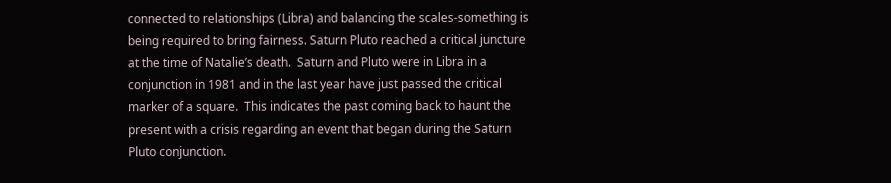connected to relationships (Libra) and balancing the scales-something is being required to bring fairness. Saturn Pluto reached a critical juncture at the time of Natalie’s death.  Saturn and Pluto were in Libra in a conjunction in 1981 and in the last year have just passed the critical marker of a square.  This indicates the past coming back to haunt the present with a crisis regarding an event that began during the Saturn Pluto conjunction.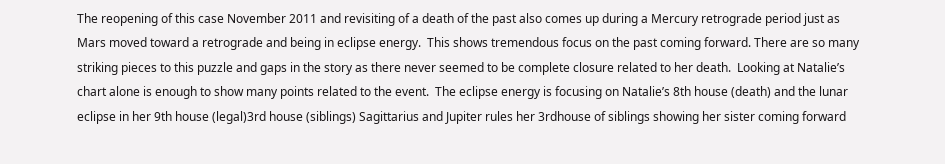The reopening of this case November 2011 and revisiting of a death of the past also comes up during a Mercury retrograde period just as Mars moved toward a retrograde and being in eclipse energy.  This shows tremendous focus on the past coming forward. There are so many striking pieces to this puzzle and gaps in the story as there never seemed to be complete closure related to her death.  Looking at Natalie’s chart alone is enough to show many points related to the event.  The eclipse energy is focusing on Natalie’s 8th house (death) and the lunar eclipse in her 9th house (legal)3rd house (siblings) Sagittarius and Jupiter rules her 3rdhouse of siblings showing her sister coming forward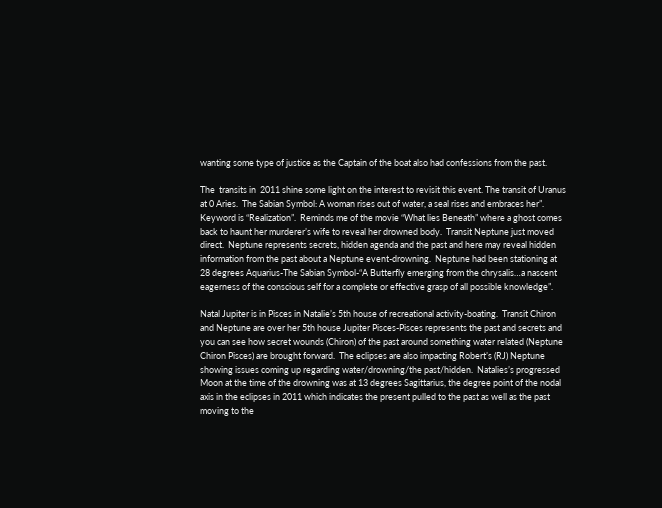wanting some type of justice as the Captain of the boat also had confessions from the past.

The  transits in  2011 shine some light on the interest to revisit this event. The transit of Uranus at 0 Aries.  The Sabian Symbol: A woman rises out of water, a seal rises and embraces her”.  Keyword is “Realization”.  Reminds me of the movie “What lies Beneath” where a ghost comes back to haunt her murderer’s wife to reveal her drowned body.  Transit Neptune just moved direct.  Neptune represents secrets, hidden agenda and the past and here may reveal hidden information from the past about a Neptune event-drowning.  Neptune had been stationing at 28 degrees Aquarius-The Sabian Symbol-“A Butterfly emerging from the chrysalis…a nascent eagerness of the conscious self for a complete or effective grasp of all possible knowledge”.

Natal Jupiter is in Pisces in Natalie’s 5th house of recreational activity-boating.  Transit Chiron and Neptune are over her 5th house Jupiter Pisces-Pisces represents the past and secrets and you can see how secret wounds (Chiron) of the past around something water related (Neptune Chiron Pisces) are brought forward.  The eclipses are also impacting Robert’s (RJ) Neptune showing issues coming up regarding water/drowning/the past/hidden.  Natalies’s progressed Moon at the time of the drowning was at 13 degrees Sagittarius, the degree point of the nodal axis in the eclipses in 2011 which indicates the present pulled to the past as well as the past moving to the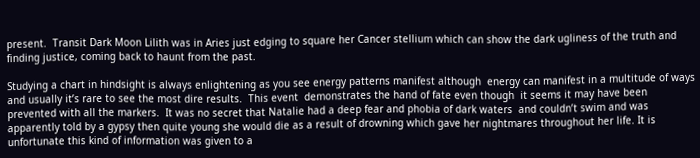present.  Transit Dark Moon Lilith was in Aries just edging to square her Cancer stellium which can show the dark ugliness of the truth and finding justice, coming back to haunt from the past.

Studying a chart in hindsight is always enlightening as you see energy patterns manifest although  energy can manifest in a multitude of ways and usually it’s rare to see the most dire results.  This event  demonstrates the hand of fate even though  it seems it may have been prevented with all the markers.  It was no secret that Natalie had a deep fear and phobia of dark waters  and couldn’t swim and was apparently told by a gypsy then quite young she would die as a result of drowning which gave her nightmares throughout her life. It is unfortunate this kind of information was given to a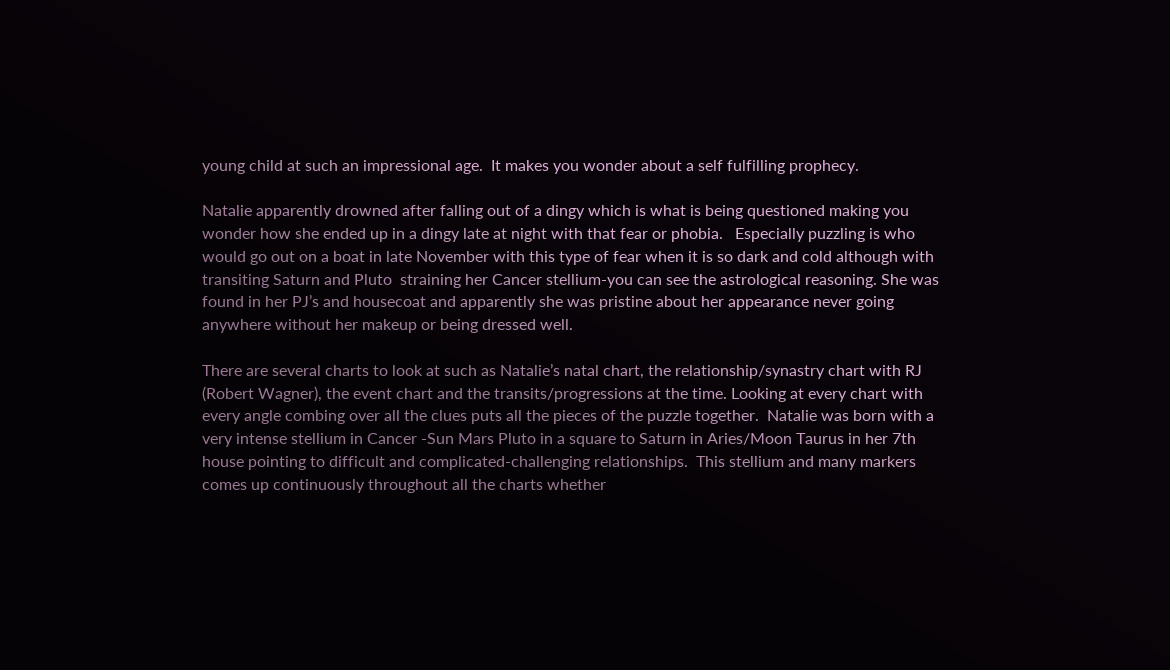young child at such an impressional age.  It makes you wonder about a self fulfilling prophecy.

Natalie apparently drowned after falling out of a dingy which is what is being questioned making you wonder how she ended up in a dingy late at night with that fear or phobia.   Especially puzzling is who would go out on a boat in late November with this type of fear when it is so dark and cold although with transiting Saturn and Pluto  straining her Cancer stellium-you can see the astrological reasoning. She was found in her PJ’s and housecoat and apparently she was pristine about her appearance never going anywhere without her makeup or being dressed well.

There are several charts to look at such as Natalie’s natal chart, the relationship/synastry chart with RJ (Robert Wagner), the event chart and the transits/progressions at the time. Looking at every chart with every angle combing over all the clues puts all the pieces of the puzzle together.  Natalie was born with a very intense stellium in Cancer -Sun Mars Pluto in a square to Saturn in Aries/Moon Taurus in her 7th house pointing to difficult and complicated-challenging relationships.  This stellium and many markers comes up continuously throughout all the charts whether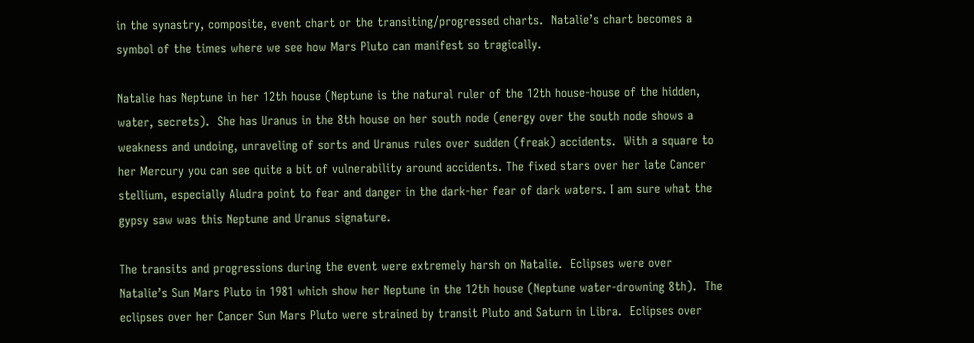in the synastry, composite, event chart or the transiting/progressed charts.  Natalie’s chart becomes a symbol of the times where we see how Mars Pluto can manifest so tragically.

Natalie has Neptune in her 12th house (Neptune is the natural ruler of the 12th house-house of the hidden, water, secrets).  She has Uranus in the 8th house on her south node (energy over the south node shows a weakness and undoing, unraveling of sorts and Uranus rules over sudden (freak) accidents.  With a square to her Mercury you can see quite a bit of vulnerability around accidents. The fixed stars over her late Cancer stellium, especially Aludra point to fear and danger in the dark-her fear of dark waters. I am sure what the gypsy saw was this Neptune and Uranus signature.

The transits and progressions during the event were extremely harsh on Natalie.  Eclipses were over Natalie’s Sun Mars Pluto in 1981 which show her Neptune in the 12th house (Neptune water-drowning 8th).  The eclipses over her Cancer Sun Mars Pluto were strained by transit Pluto and Saturn in Libra.  Eclipses over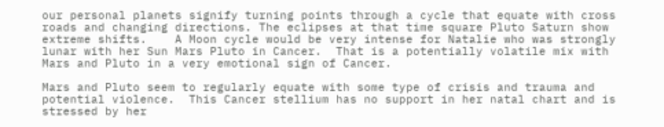our personal planets signify turning points through a cycle that equate with cross roads and changing directions. The eclipses at that time square Pluto Saturn show extreme shifts.    A Moon cycle would be very intense for Natalie who was strongly lunar with her Sun Mars Pluto in Cancer.  That is a potentially volatile mix with Mars and Pluto in a very emotional sign of Cancer.

Mars and Pluto seem to regularly equate with some type of crisis and trauma and potential violence.  This Cancer stellium has no support in her natal chart and is stressed by her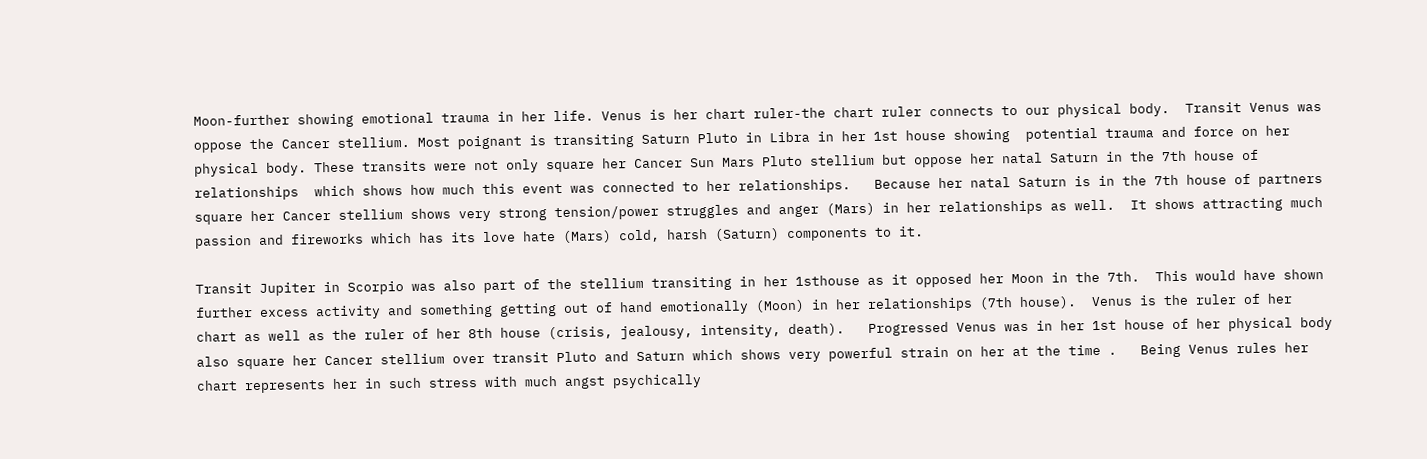Moon-further showing emotional trauma in her life. Venus is her chart ruler-the chart ruler connects to our physical body.  Transit Venus was oppose the Cancer stellium. Most poignant is transiting Saturn Pluto in Libra in her 1st house showing  potential trauma and force on her physical body. These transits were not only square her Cancer Sun Mars Pluto stellium but oppose her natal Saturn in the 7th house of relationships  which shows how much this event was connected to her relationships.   Because her natal Saturn is in the 7th house of partners square her Cancer stellium shows very strong tension/power struggles and anger (Mars) in her relationships as well.  It shows attracting much passion and fireworks which has its love hate (Mars) cold, harsh (Saturn) components to it.

Transit Jupiter in Scorpio was also part of the stellium transiting in her 1sthouse as it opposed her Moon in the 7th.  This would have shown further excess activity and something getting out of hand emotionally (Moon) in her relationships (7th house).  Venus is the ruler of her chart as well as the ruler of her 8th house (crisis, jealousy, intensity, death).   Progressed Venus was in her 1st house of her physical body  also square her Cancer stellium over transit Pluto and Saturn which shows very powerful strain on her at the time .   Being Venus rules her chart represents her in such stress with much angst psychically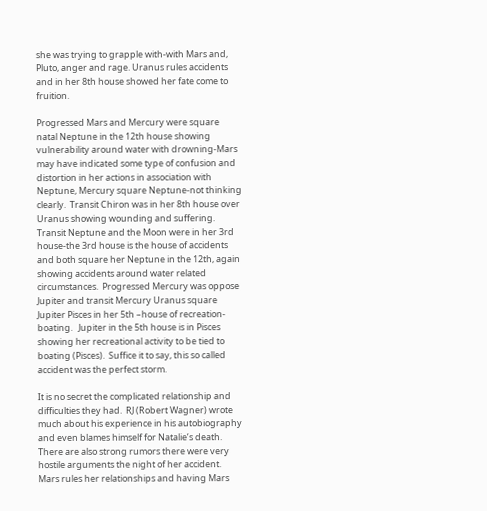she was trying to grapple with-with Mars and, Pluto, anger and rage. Uranus rules accidents and in her 8th house showed her fate come to fruition.

Progressed Mars and Mercury were square natal Neptune in the 12th house showing vulnerability around water with drowning-Mars may have indicated some type of confusion and distortion in her actions in association with Neptune, Mercury square Neptune-not thinking clearly.  Transit Chiron was in her 8th house over Uranus showing wounding and suffering. Transit Neptune and the Moon were in her 3rd house-the 3rd house is the house of accidents and both square her Neptune in the 12th, again showing accidents around water related circumstances.  Progressed Mercury was oppose Jupiter and transit Mercury Uranus square Jupiter Pisces in her 5th –house of recreation- boating.   Jupiter in the 5th house is in Pisces showing her recreational activity to be tied to boating (Pisces).  Suffice it to say, this so called accident was the perfect storm.

It is no secret the complicated relationship and difficulties they had.  RJ (Robert Wagner) wrote much about his experience in his autobiography and even blames himself for Natalie’s death.  There are also strong rumors there were very hostile arguments the night of her accident.   Mars rules her relationships and having Mars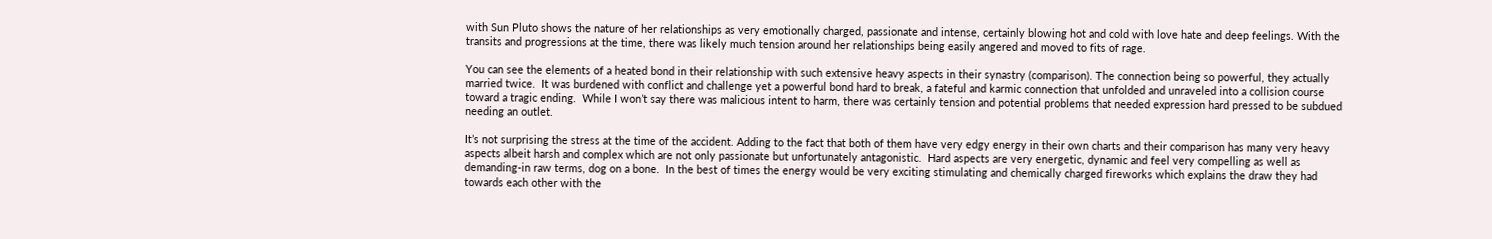with Sun Pluto shows the nature of her relationships as very emotionally charged, passionate and intense, certainly blowing hot and cold with love hate and deep feelings. With the transits and progressions at the time, there was likely much tension around her relationships being easily angered and moved to fits of rage.

You can see the elements of a heated bond in their relationship with such extensive heavy aspects in their synastry (comparison). The connection being so powerful, they actually married twice.  It was burdened with conflict and challenge yet a powerful bond hard to break, a fateful and karmic connection that unfolded and unraveled into a collision course toward a tragic ending.  While I won’t say there was malicious intent to harm, there was certainly tension and potential problems that needed expression hard pressed to be subdued needing an outlet.

It’s not surprising the stress at the time of the accident. Adding to the fact that both of them have very edgy energy in their own charts and their comparison has many very heavy aspects albeit harsh and complex which are not only passionate but unfortunately antagonistic.  Hard aspects are very energetic, dynamic and feel very compelling as well as demanding-in raw terms, dog on a bone.  In the best of times the energy would be very exciting stimulating and chemically charged fireworks which explains the draw they had towards each other with the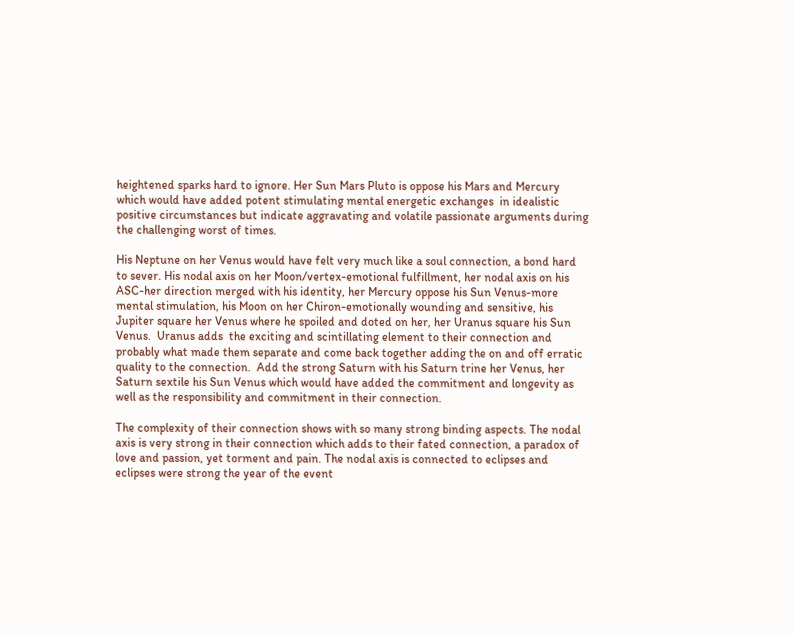heightened sparks hard to ignore. Her Sun Mars Pluto is oppose his Mars and Mercury  which would have added potent stimulating mental energetic exchanges  in idealistic positive circumstances but indicate aggravating and volatile passionate arguments during the challenging worst of times.

His Neptune on her Venus would have felt very much like a soul connection, a bond hard to sever. His nodal axis on her Moon/vertex-emotional fulfillment, her nodal axis on his ASC-her direction merged with his identity, her Mercury oppose his Sun Venus-more mental stimulation, his Moon on her Chiron-emotionally wounding and sensitive, his Jupiter square her Venus where he spoiled and doted on her, her Uranus square his Sun Venus.  Uranus adds  the exciting and scintillating element to their connection and probably what made them separate and come back together adding the on and off erratic quality to the connection.  Add the strong Saturn with his Saturn trine her Venus, her Saturn sextile his Sun Venus which would have added the commitment and longevity as well as the responsibility and commitment in their connection.

The complexity of their connection shows with so many strong binding aspects. The nodal axis is very strong in their connection which adds to their fated connection, a paradox of love and passion, yet torment and pain. The nodal axis is connected to eclipses and eclipses were strong the year of the event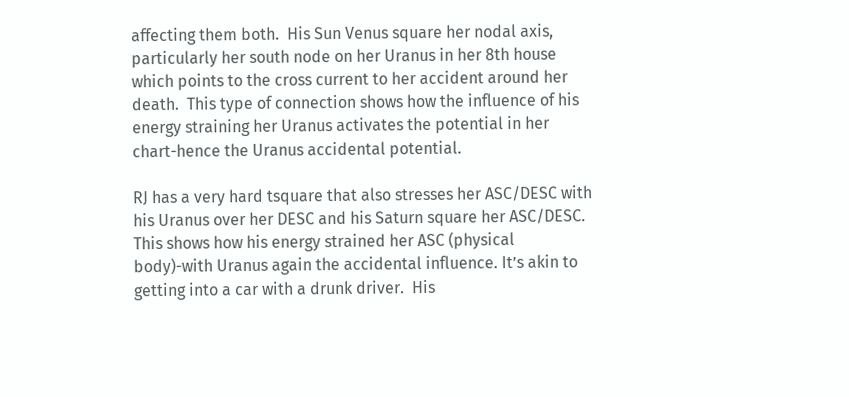affecting them both.  His Sun Venus square her nodal axis, particularly her south node on her Uranus in her 8th house which points to the cross current to her accident around her death.  This type of connection shows how the influence of his energy straining her Uranus activates the potential in her chart-hence the Uranus accidental potential.

RJ has a very hard tsquare that also stresses her ASC/DESC with his Uranus over her DESC and his Saturn square her ASC/DESC.  This shows how his energy strained her ASC (physical body)-with Uranus again the accidental influence. It’s akin to getting into a car with a drunk driver.  His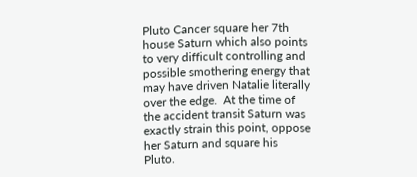Pluto Cancer square her 7th house Saturn which also points to very difficult controlling and possible smothering energy that may have driven Natalie literally over the edge.  At the time of the accident transit Saturn was exactly strain this point, oppose her Saturn and square his Pluto.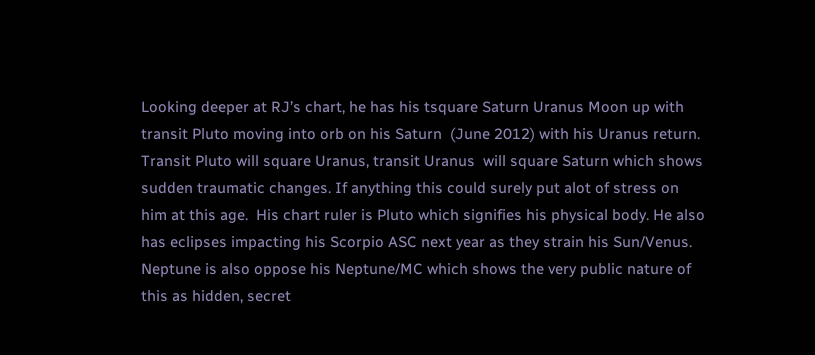Looking deeper at RJ’s chart, he has his tsquare Saturn Uranus Moon up with transit Pluto moving into orb on his Saturn  (June 2012) with his Uranus return. Transit Pluto will square Uranus, transit Uranus  will square Saturn which shows sudden traumatic changes. If anything this could surely put alot of stress on him at this age.  His chart ruler is Pluto which signifies his physical body. He also has eclipses impacting his Scorpio ASC next year as they strain his Sun/Venus.  Neptune is also oppose his Neptune/MC which shows the very public nature of this as hidden, secret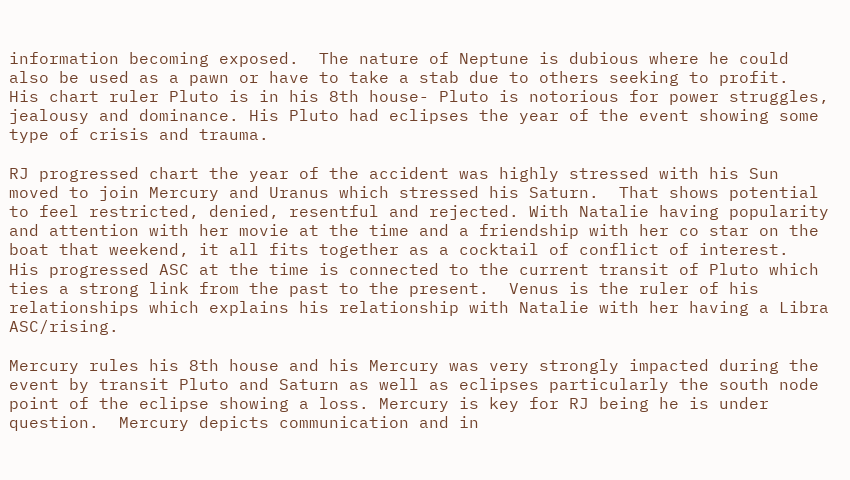information becoming exposed.  The nature of Neptune is dubious where he could also be used as a pawn or have to take a stab due to others seeking to profit.  His chart ruler Pluto is in his 8th house- Pluto is notorious for power struggles, jealousy and dominance. His Pluto had eclipses the year of the event showing some type of crisis and trauma.

RJ progressed chart the year of the accident was highly stressed with his Sun moved to join Mercury and Uranus which stressed his Saturn.  That shows potential to feel restricted, denied, resentful and rejected. With Natalie having popularity and attention with her movie at the time and a friendship with her co star on the boat that weekend, it all fits together as a cocktail of conflict of interest.  His progressed ASC at the time is connected to the current transit of Pluto which ties a strong link from the past to the present.  Venus is the ruler of his relationships which explains his relationship with Natalie with her having a Libra ASC/rising.

Mercury rules his 8th house and his Mercury was very strongly impacted during the event by transit Pluto and Saturn as well as eclipses particularly the south node point of the eclipse showing a loss. Mercury is key for RJ being he is under question.  Mercury depicts communication and in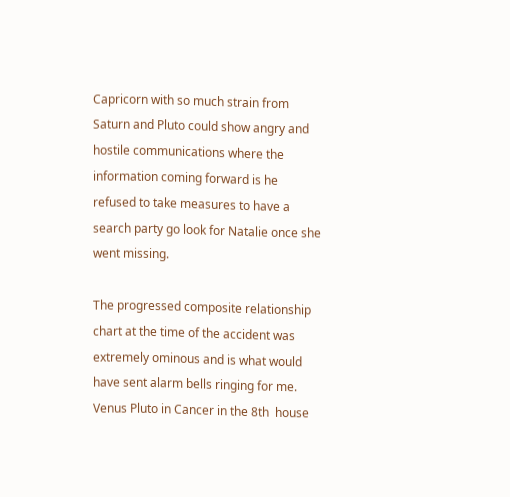Capricorn with so much strain from Saturn and Pluto could show angry and hostile communications where the information coming forward is he refused to take measures to have a search party go look for Natalie once she went missing.

The progressed composite relationship chart at the time of the accident was extremely ominous and is what would have sent alarm bells ringing for me.  Venus Pluto in Cancer in the 8th  house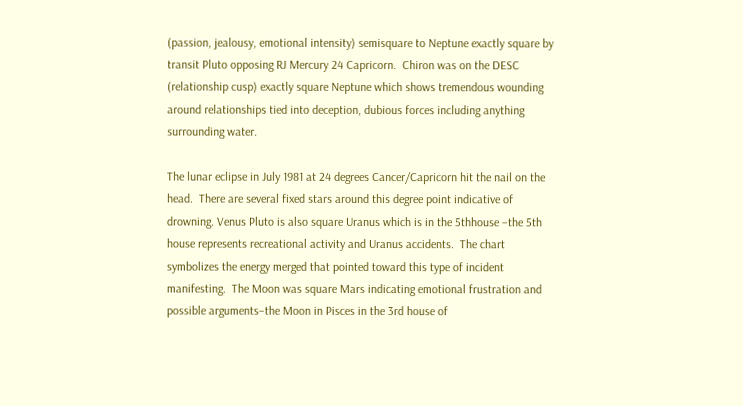(passion, jealousy, emotional intensity) semisquare to Neptune exactly square by transit Pluto opposing RJ Mercury 24 Capricorn.  Chiron was on the DESC (relationship cusp) exactly square Neptune which shows tremendous wounding around relationships tied into deception, dubious forces including anything surrounding water.

The lunar eclipse in July 1981 at 24 degrees Cancer/Capricorn hit the nail on the head.  There are several fixed stars around this degree point indicative of drowning. Venus Pluto is also square Uranus which is in the 5thhouse –the 5th house represents recreational activity and Uranus accidents.  The chart symbolizes the energy merged that pointed toward this type of incident manifesting.  The Moon was square Mars indicating emotional frustration and possible arguments–the Moon in Pisces in the 3rd house of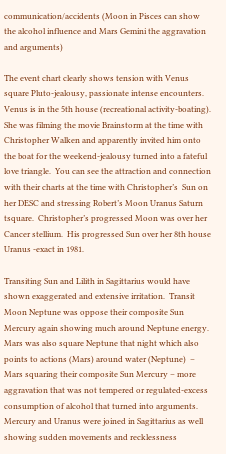communication/accidents (Moon in Pisces can show the alcohol influence and Mars Gemini the aggravation and arguments)

The event chart clearly shows tension with Venus square Pluto-jealousy, passionate intense encounters.  Venus is in the 5th house (recreational activity-boating).  She was filming the movie Brainstorm at the time with Christopher Walken and apparently invited him onto the boat for the weekend-jealousy turned into a fateful love triangle.  You can see the attraction and connection with their charts at the time with Christopher’s  Sun on her DESC and stressing Robert’s Moon Uranus Saturn tsquare.  Christopher’s progressed Moon was over her Cancer stellium.  His progressed Sun over her 8th house Uranus -exact in 1981.

Transiting Sun and Lilith in Sagittarius would have shown exaggerated and extensive irritation.  Transit Moon Neptune was oppose their composite Sun Mercury again showing much around Neptune energy.  Mars was also square Neptune that night which also points to actions (Mars) around water (Neptune)  – Mars squaring their composite Sun Mercury – more aggravation that was not tempered or regulated-excess consumption of alcohol that turned into arguments.  Mercury and Uranus were joined in Sagittarius as well showing sudden movements and recklessness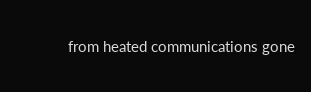from heated communications gone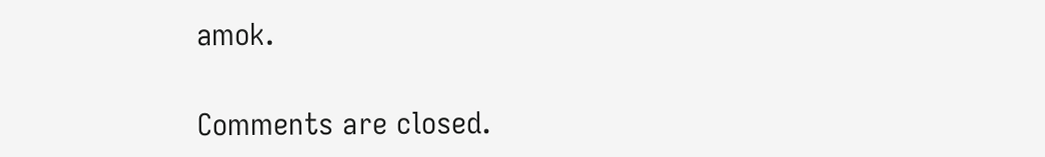amok.

Comments are closed.